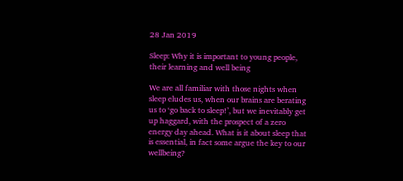28 Jan 2019

Sleep: Why it is important to young people, their learning and well being

We are all familiar with those nights when sleep eludes us, when our brains are berating us to ‘go back to sleep!’, but we inevitably get up haggard, with the prospect of a zero energy day ahead. What is it about sleep that is essential, in fact some argue the key to our wellbeing?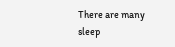There are many sleep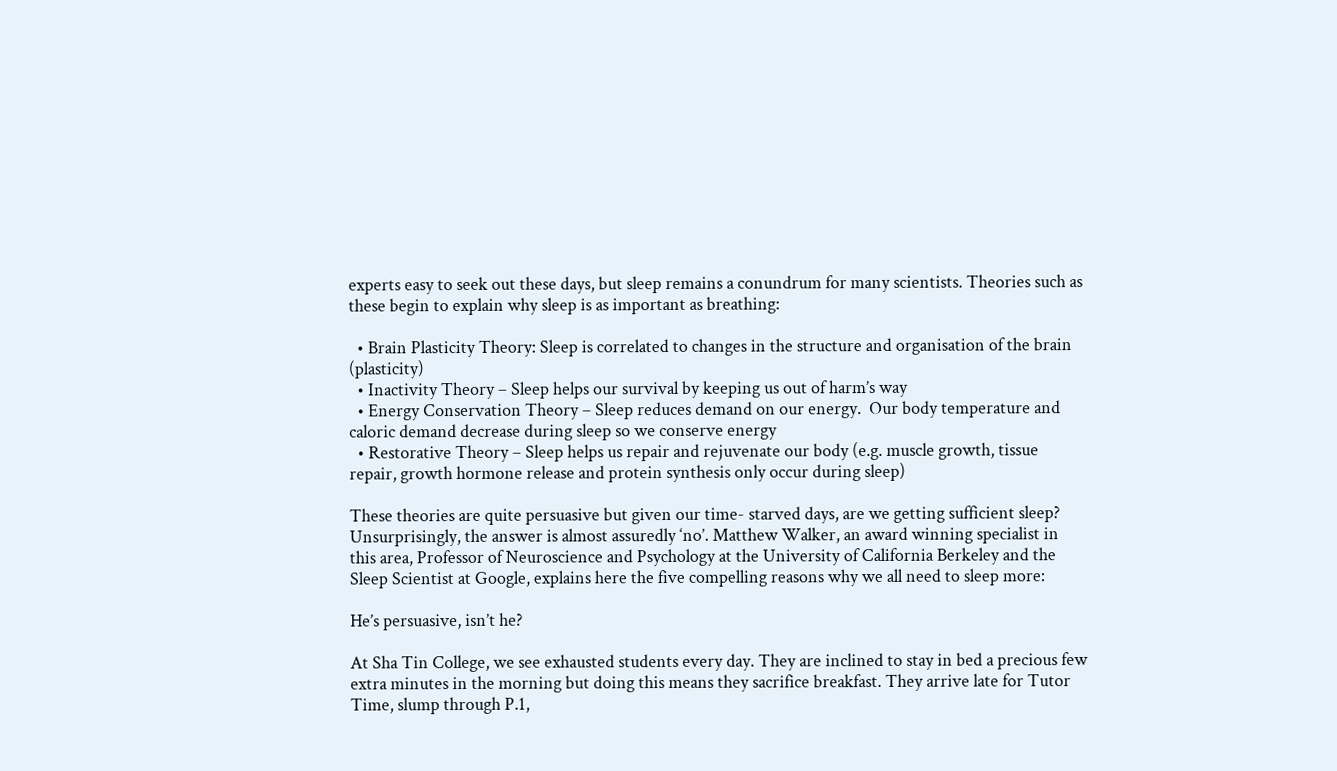experts easy to seek out these days, but sleep remains a conundrum for many scientists. Theories such as these begin to explain why sleep is as important as breathing:

  • Brain Plasticity Theory: Sleep is correlated to changes in the structure and organisation of the brain (plasticity)
  • Inactivity Theory – Sleep helps our survival by keeping us out of harm’s way
  • Energy Conservation Theory – Sleep reduces demand on our energy.  Our body temperature and caloric demand decrease during sleep so we conserve energy
  • Restorative Theory – Sleep helps us repair and rejuvenate our body (e.g. muscle growth, tissue repair, growth hormone release and protein synthesis only occur during sleep)

These theories are quite persuasive but given our time- starved days, are we getting sufficient sleep? Unsurprisingly, the answer is almost assuredly ‘no’. Matthew Walker, an award winning specialist in this area, Professor of Neuroscience and Psychology at the University of California Berkeley and the Sleep Scientist at Google, explains here the five compelling reasons why we all need to sleep more:

He’s persuasive, isn’t he?

At Sha Tin College, we see exhausted students every day. They are inclined to stay in bed a precious few extra minutes in the morning but doing this means they sacrifice breakfast. They arrive late for Tutor Time, slump through P.1,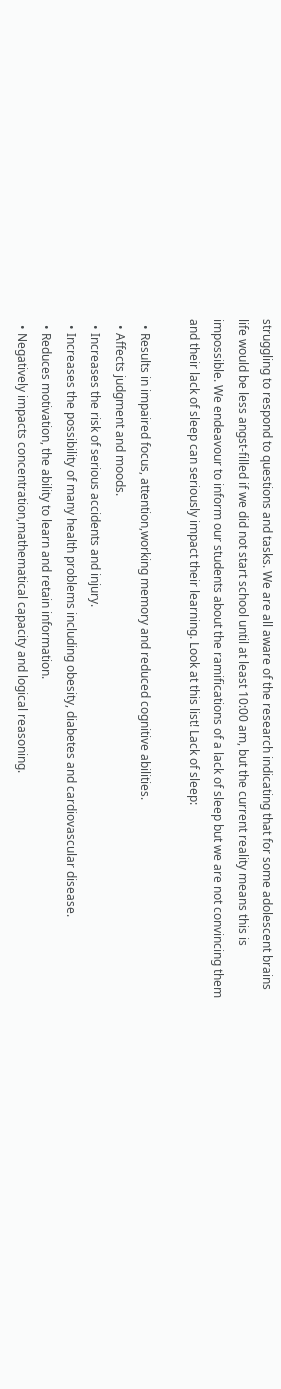struggling to respond to questions and tasks. We are all aware of the research indicating that for some adolescent brains life would be less angst-filled if we did not start school until at least 10:00 am, but the current reality means this is impossible. We endeavour to inform our students about the ramifications of a lack of sleep but we are not convincing them and their lack of sleep can seriously impact their learning. Look at this list! Lack of sleep:

  • Results in impaired focus, attention,working memory and reduced cognitive abilities.
  • Affects judgment and moods.
  • Increases the risk of serious accidents and injury.
  • Increases the possibility of many health problems including obesity, diabetes and cardiovascular disease.
  • Reduces motivation, the ability to learn and retain information.
  • Negatively impacts concentration,mathematical capacity and logical reasoning.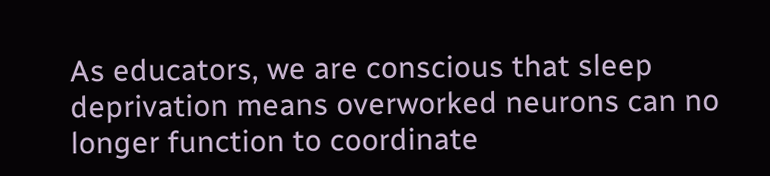As educators, we are conscious that sleep deprivation means overworked neurons can no longer function to coordinate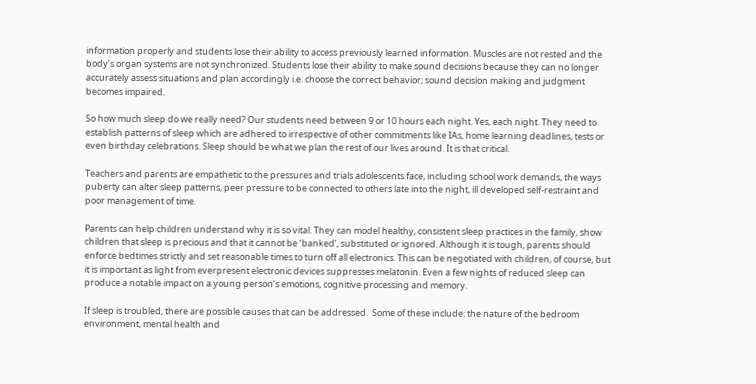information properly and students lose their ability to access previously learned information. Muscles are not rested and the body’s organ systems are not synchronized. Students lose their ability to make sound decisions because they can no longer accurately assess situations and plan accordingly i.e. choose the correct behavior; sound decision making and judgment becomes impaired.

So how much sleep do we really need? Our students need between 9 or 10 hours each night. Yes, each night. They need to establish patterns of sleep which are adhered to irrespective of other commitments like IAs, home learning deadlines, tests or even birthday celebrations. Sleep should be what we plan the rest of our lives around. It is that critical.

Teachers and parents are empathetic to the pressures and trials adolescents face, including school work demands, the ways puberty can alter sleep patterns, peer pressure to be connected to others late into the night, ill developed self-restraint and poor management of time.

Parents can help children understand why it is so vital. They can model healthy, consistent sleep practices in the family, show children that sleep is precious and that it cannot be ‘banked’, substituted or ignored. Although it is tough, parents should enforce bedtimes strictly and set reasonable times to turn off all electronics. This can be negotiated with children, of course, but it is important as light from everpresent electronic devices suppresses melatonin. Even a few nights of reduced sleep can produce a notable impact on a young person’s emotions, cognitive processing and memory.

If sleep is troubled, there are possible causes that can be addressed.  Some of these include: the nature of the bedroom environment, mental health and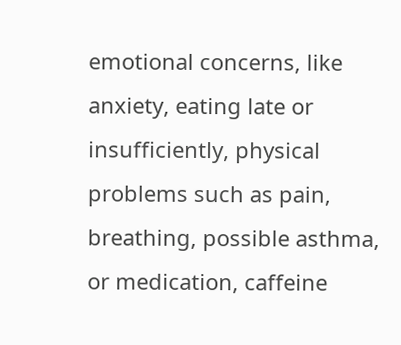emotional concerns, like anxiety, eating late or insufficiently, physical problems such as pain, breathing, possible asthma, or medication, caffeine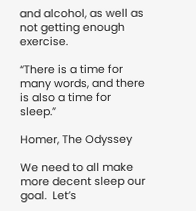and alcohol, as well as not getting enough exercise.

“There is a time for many words, and there is also a time for sleep.”

Homer, The Odyssey

We need to all make more decent sleep our goal.  Let’s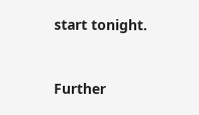start tonight.


Further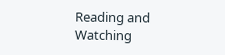Reading and Watching